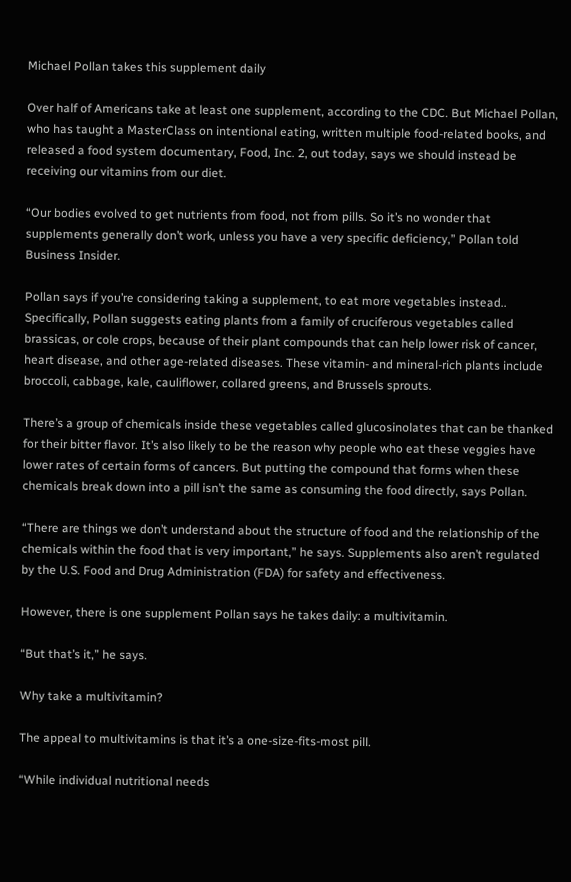Michael Pollan takes this supplement daily

Over half of Americans take at least one supplement, according to the CDC. But Michael Pollan, who has taught a MasterClass on intentional eating, written multiple food-related books, and released a food system documentary, Food, Inc. 2, out today, says we should instead be receiving our vitamins from our diet.

“Our bodies evolved to get nutrients from food, not from pills. So it’s no wonder that supplements generally don’t work, unless you have a very specific deficiency,” Pollan told Business Insider.

Pollan says if you’re considering taking a supplement, to eat more vegetables instead.. Specifically, Pollan suggests eating plants from a family of cruciferous vegetables called brassicas, or cole crops, because of their plant compounds that can help lower risk of cancer, heart disease, and other age-related diseases. These vitamin- and mineral-rich plants include broccoli, cabbage, kale, cauliflower, collared greens, and Brussels sprouts.

There’s a group of chemicals inside these vegetables called glucosinolates that can be thanked for their bitter flavor. It’s also likely to be the reason why people who eat these veggies have lower rates of certain forms of cancers. But putting the compound that forms when these chemicals break down into a pill isn’t the same as consuming the food directly, says Pollan.

“There are things we don’t understand about the structure of food and the relationship of the chemicals within the food that is very important,” he says. Supplements also aren’t regulated by the U.S. Food and Drug Administration (FDA) for safety and effectiveness.

However, there is one supplement Pollan says he takes daily: a multivitamin.

“But that’s it,” he says.

Why take a multivitamin?

The appeal to multivitamins is that it’s a one-size-fits-most pill.

“While individual nutritional needs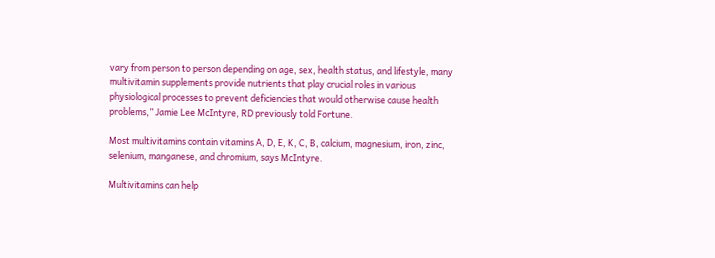vary from person to person depending on age, sex, health status, and lifestyle, many multivitamin supplements provide nutrients that play crucial roles in various physiological processes to prevent deficiencies that would otherwise cause health problems,” Jamie Lee McIntyre, RD previously told Fortune.

Most multivitamins contain vitamins A, D, E, K, C, B, calcium, magnesium, iron, zinc, selenium, manganese, and chromium, says McIntyre.

Multivitamins can help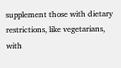supplement those with dietary restrictions, like vegetarians, with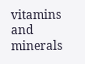vitamins and minerals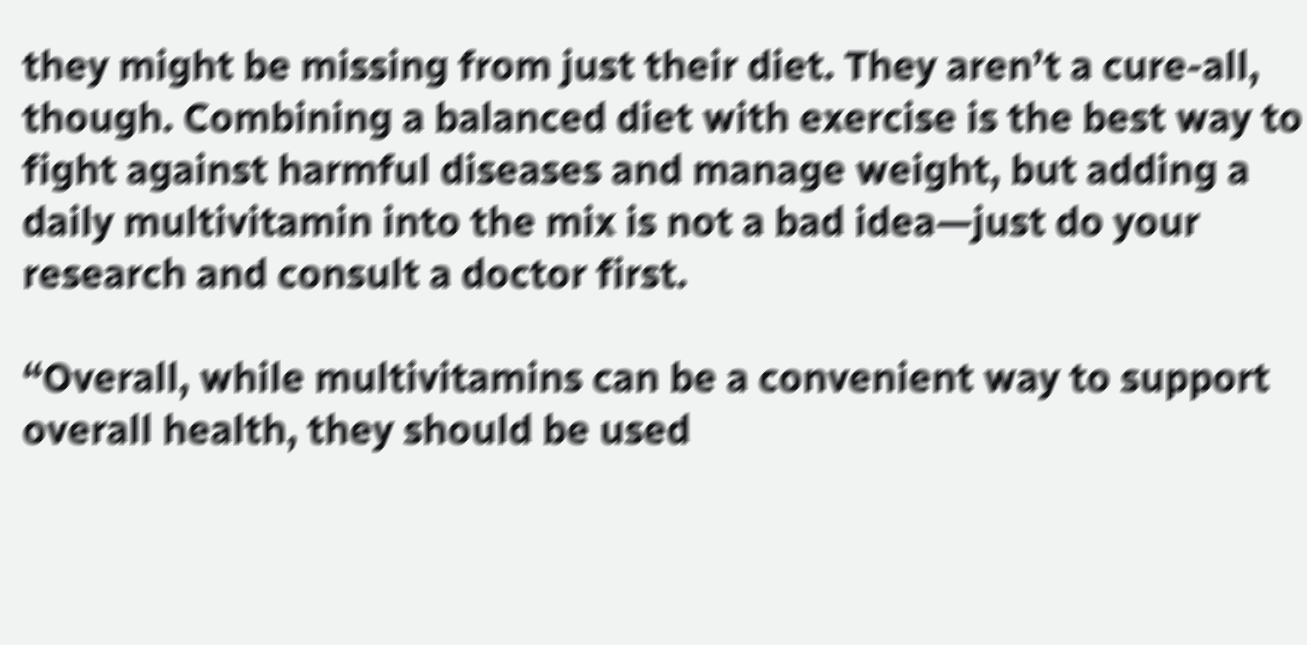they might be missing from just their diet. They aren’t a cure-all, though. Combining a balanced diet with exercise is the best way to fight against harmful diseases and manage weight, but adding a daily multivitamin into the mix is not a bad idea—just do your research and consult a doctor first.

“Overall, while multivitamins can be a convenient way to support overall health, they should be used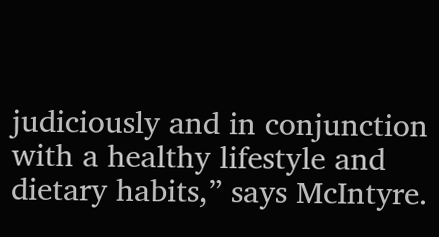judiciously and in conjunction with a healthy lifestyle and dietary habits,” says McIntyre.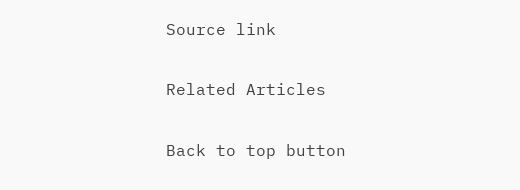Source link

Related Articles

Back to top button